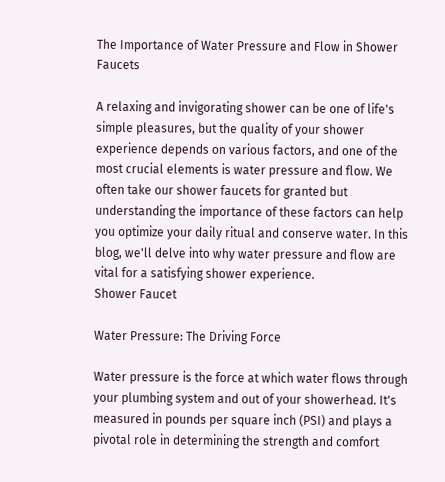The Importance of Water Pressure and Flow in Shower Faucets

A relaxing and invigorating shower can be one of life's simple pleasures, but the quality of your shower experience depends on various factors, and one of the most crucial elements is water pressure and flow. We often take our shower faucets for granted but understanding the importance of these factors can help you optimize your daily ritual and conserve water. In this blog, we'll delve into why water pressure and flow are vital for a satisfying shower experience.
Shower Faucet

Water Pressure: The Driving Force

Water pressure is the force at which water flows through your plumbing system and out of your showerhead. It's measured in pounds per square inch (PSI) and plays a pivotal role in determining the strength and comfort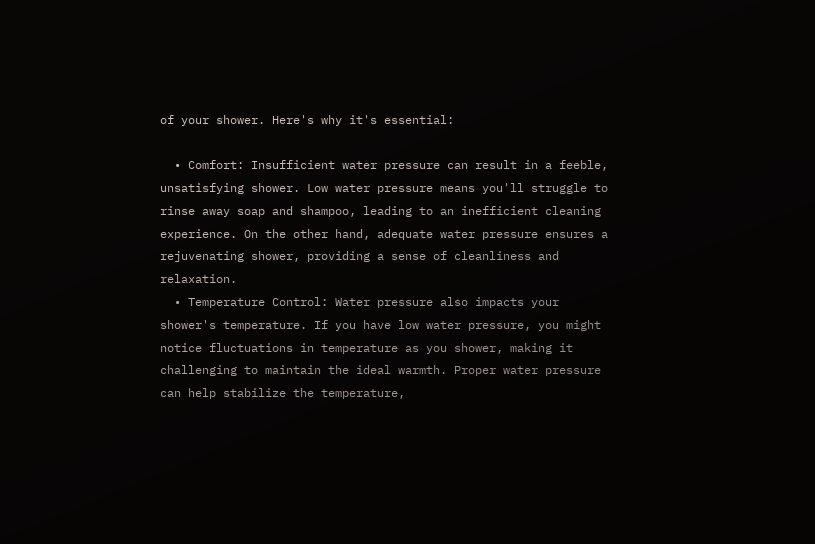of your shower. Here's why it's essential:

  • Comfort: Insufficient water pressure can result in a feeble, unsatisfying shower. Low water pressure means you'll struggle to rinse away soap and shampoo, leading to an inefficient cleaning experience. On the other hand, adequate water pressure ensures a rejuvenating shower, providing a sense of cleanliness and relaxation.
  • Temperature Control: Water pressure also impacts your shower's temperature. If you have low water pressure, you might notice fluctuations in temperature as you shower, making it challenging to maintain the ideal warmth. Proper water pressure can help stabilize the temperature,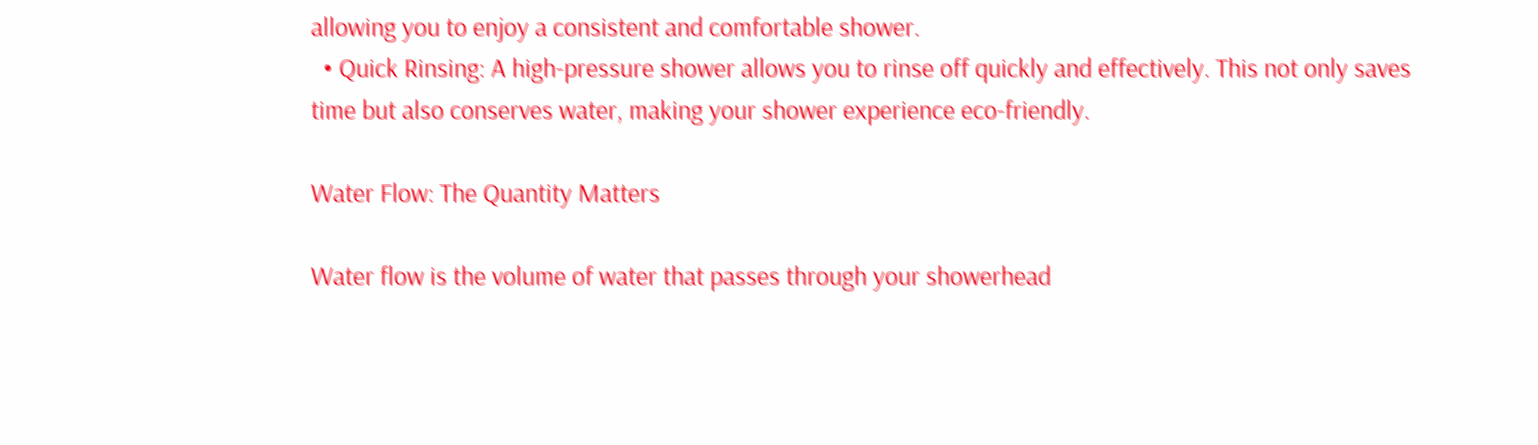allowing you to enjoy a consistent and comfortable shower.
  • Quick Rinsing: A high-pressure shower allows you to rinse off quickly and effectively. This not only saves time but also conserves water, making your shower experience eco-friendly.

Water Flow: The Quantity Matters

Water flow is the volume of water that passes through your showerhead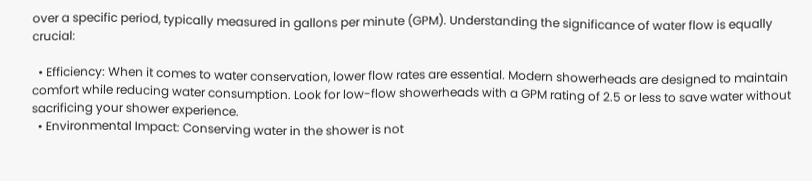over a specific period, typically measured in gallons per minute (GPM). Understanding the significance of water flow is equally crucial:

  • Efficiency: When it comes to water conservation, lower flow rates are essential. Modern showerheads are designed to maintain comfort while reducing water consumption. Look for low-flow showerheads with a GPM rating of 2.5 or less to save water without sacrificing your shower experience.
  • Environmental Impact: Conserving water in the shower is not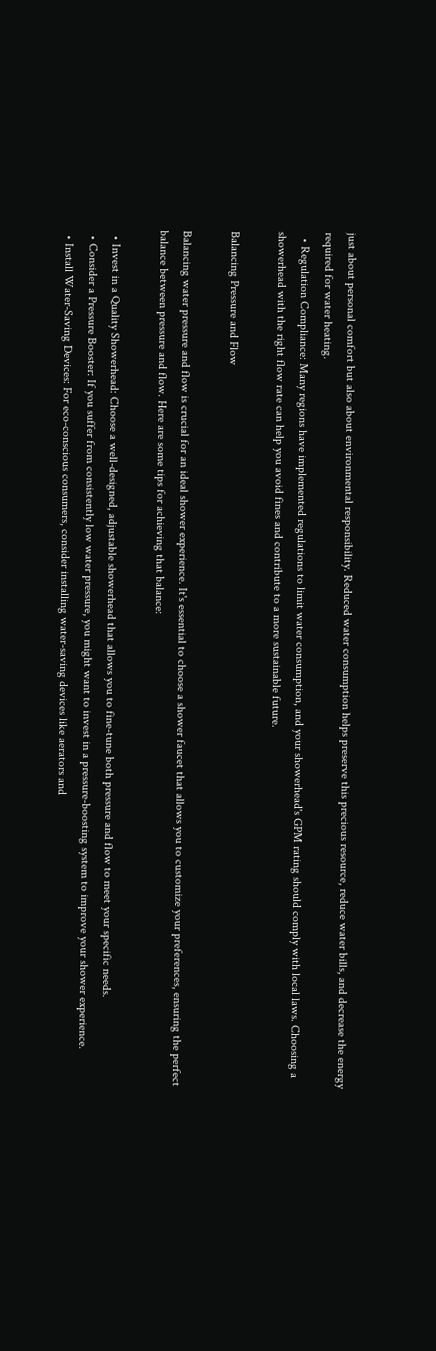just about personal comfort but also about environmental responsibility. Reduced water consumption helps preserve this precious resource, reduce water bills, and decrease the energy required for water heating.
  • Regulation Compliance: Many regions have implemented regulations to limit water consumption, and your showerhead's GPM rating should comply with local laws. Choosing a showerhead with the right flow rate can help you avoid fines and contribute to a more sustainable future.

Balancing Pressure and Flow

Balancing water pressure and flow is crucial for an ideal shower experience. It's essential to choose a shower faucet that allows you to customize your preferences, ensuring the perfect balance between pressure and flow. Here are some tips for achieving that balance:

  • Invest in a Quality Showerhead: Choose a well-designed, adjustable showerhead that allows you to fine-tune both pressure and flow to meet your specific needs.
  • Consider a Pressure Booster: If you suffer from consistently low water pressure, you might want to invest in a pressure-boosting system to improve your shower experience.
  • Install Water-Saving Devices: For eco-conscious consumers, consider installing water-saving devices like aerators and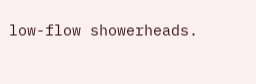low-flow showerheads.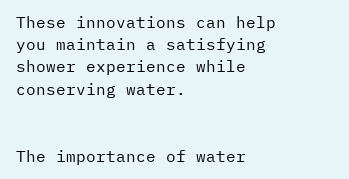These innovations can help you maintain a satisfying shower experience while conserving water.


The importance of water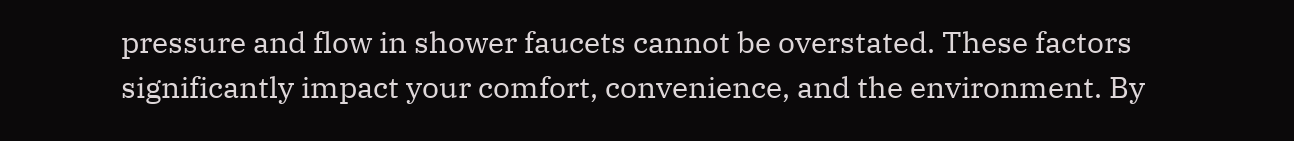pressure and flow in shower faucets cannot be overstated. These factors significantly impact your comfort, convenience, and the environment. By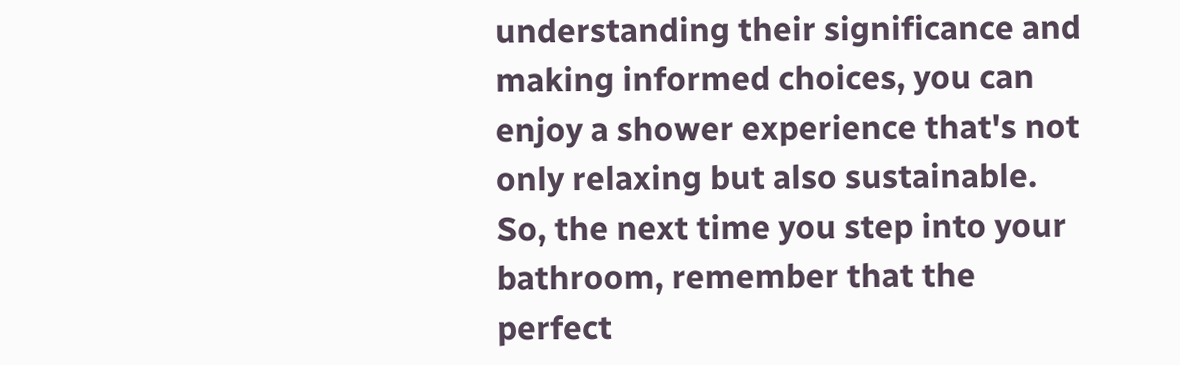understanding their significance and making informed choices, you can enjoy a shower experience that's not only relaxing but also sustainable. So, the next time you step into your bathroom, remember that the perfect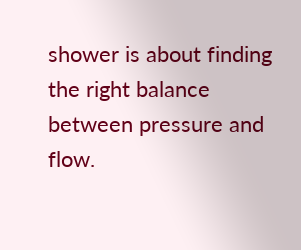shower is about finding the right balance between pressure and flow.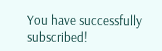You have successfully subscribed!